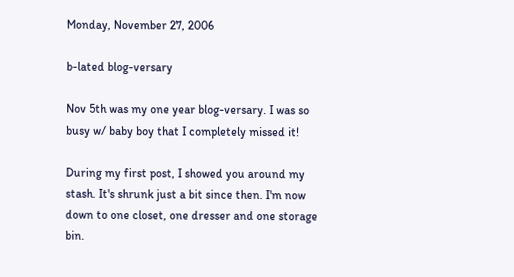Monday, November 27, 2006

b-lated blog-versary

Nov 5th was my one year blog-versary. I was so busy w/ baby boy that I completely missed it!

During my first post, I showed you around my stash. It's shrunk just a bit since then. I'm now down to one closet, one dresser and one storage bin.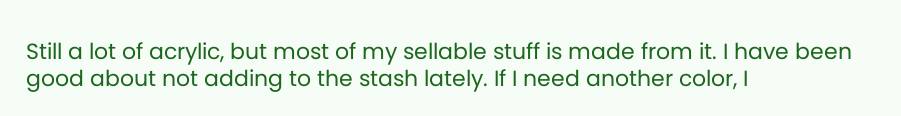Still a lot of acrylic, but most of my sellable stuff is made from it. I have been good about not adding to the stash lately. If I need another color, I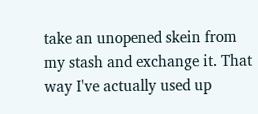take an unopened skein from my stash and exchange it. That way I've actually used up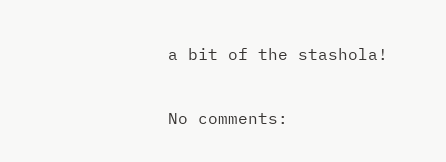a bit of the stashola!

No comments: